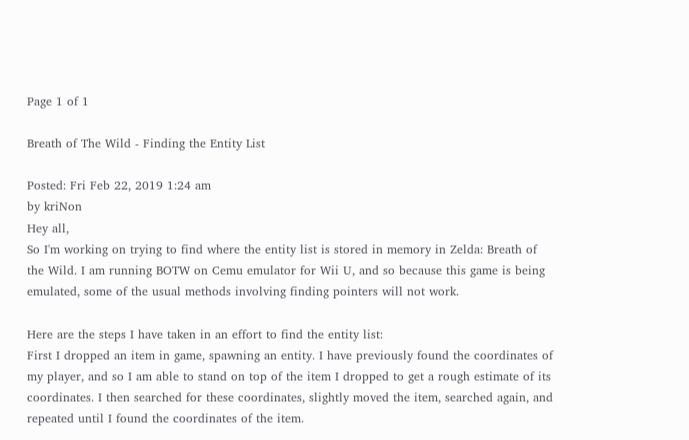Page 1 of 1

Breath of The Wild - Finding the Entity List

Posted: Fri Feb 22, 2019 1:24 am
by kriNon
Hey all,
So I'm working on trying to find where the entity list is stored in memory in Zelda: Breath of the Wild. I am running BOTW on Cemu emulator for Wii U, and so because this game is being emulated, some of the usual methods involving finding pointers will not work.

Here are the steps I have taken in an effort to find the entity list:
First I dropped an item in game, spawning an entity. I have previously found the coordinates of my player, and so I am able to stand on top of the item I dropped to get a rough estimate of its coordinates. I then searched for these coordinates, slightly moved the item, searched again, and repeated until I found the coordinates of the item.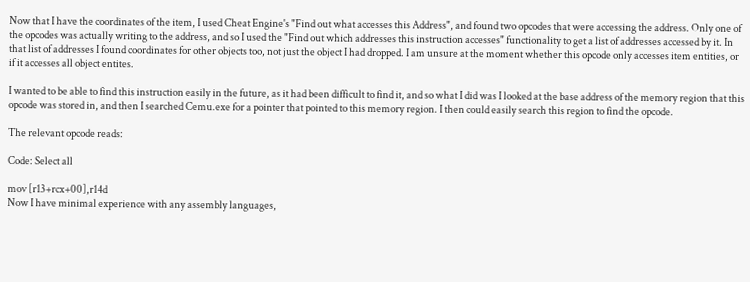Now that I have the coordinates of the item, I used Cheat Engine's "Find out what accesses this Address", and found two opcodes that were accessing the address. Only one of the opcodes was actually writing to the address, and so I used the "Find out which addresses this instruction accesses" functionality to get a list of addresses accessed by it. In that list of addresses I found coordinates for other objects too, not just the object I had dropped. I am unsure at the moment whether this opcode only accesses item entities, or if it accesses all object entites.

I wanted to be able to find this instruction easily in the future, as it had been difficult to find it, and so what I did was I looked at the base address of the memory region that this opcode was stored in, and then I searched Cemu.exe for a pointer that pointed to this memory region. I then could easily search this region to find the opcode.

The relevant opcode reads:

Code: Select all

mov [r13+rcx+00],r14d
Now I have minimal experience with any assembly languages,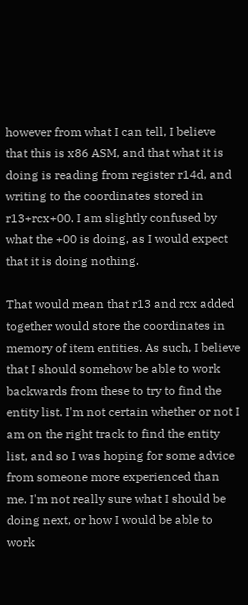however from what I can tell, I believe that this is x86 ASM, and that what it is doing is reading from register r14d, and writing to the coordinates stored in r13+rcx+00. I am slightly confused by what the +00 is doing, as I would expect that it is doing nothing.

That would mean that r13 and rcx added together would store the coordinates in memory of item entities. As such, I believe that I should somehow be able to work backwards from these to try to find the entity list. I'm not certain whether or not I am on the right track to find the entity list, and so I was hoping for some advice from someone more experienced than me. I'm not really sure what I should be doing next, or how I would be able to work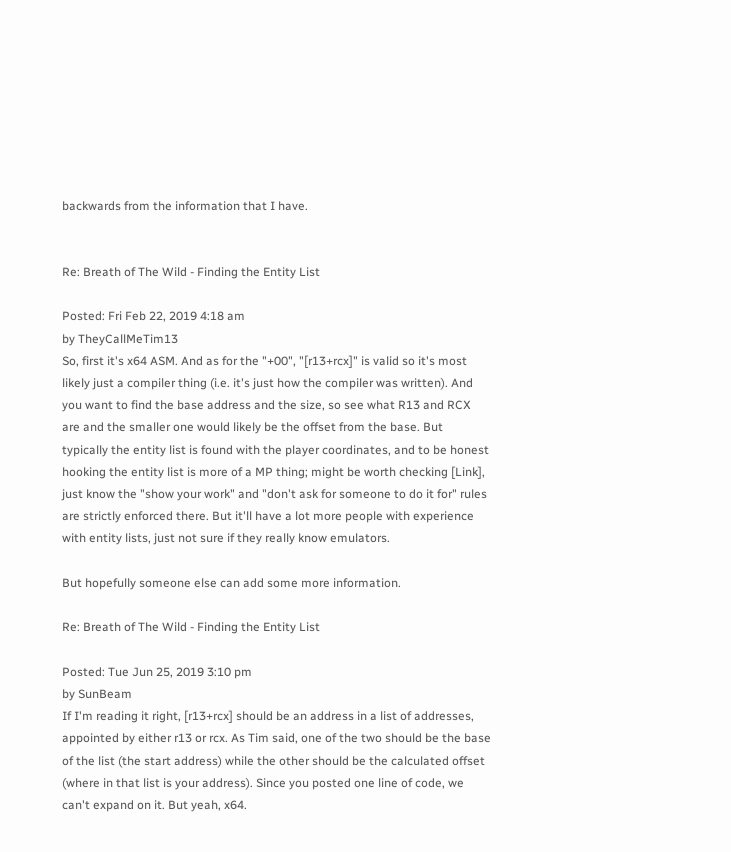backwards from the information that I have.


Re: Breath of The Wild - Finding the Entity List

Posted: Fri Feb 22, 2019 4:18 am
by TheyCallMeTim13
So, first it's x64 ASM. And as for the "+00", "[r13+rcx]" is valid so it's most likely just a compiler thing (i.e. it's just how the compiler was written). And you want to find the base address and the size, so see what R13 and RCX are and the smaller one would likely be the offset from the base. But typically the entity list is found with the player coordinates, and to be honest hooking the entity list is more of a MP thing; might be worth checking [Link], just know the "show your work" and "don't ask for someone to do it for" rules are strictly enforced there. But it'll have a lot more people with experience with entity lists, just not sure if they really know emulators.

But hopefully someone else can add some more information.

Re: Breath of The Wild - Finding the Entity List

Posted: Tue Jun 25, 2019 3:10 pm
by SunBeam
If I'm reading it right, [r13+rcx] should be an address in a list of addresses, appointed by either r13 or rcx. As Tim said, one of the two should be the base of the list (the start address) while the other should be the calculated offset (where in that list is your address). Since you posted one line of code, we can't expand on it. But yeah, x64.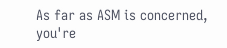As far as ASM is concerned, you're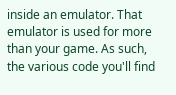inside an emulator. That emulator is used for more than your game. As such, the various code you'll find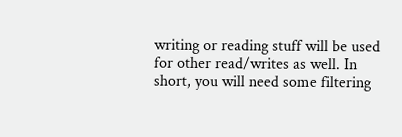writing or reading stuff will be used for other read/writes as well. In short, you will need some filtering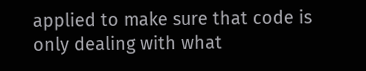applied to make sure that code is only dealing with what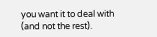you want it to deal with (and not the rest).